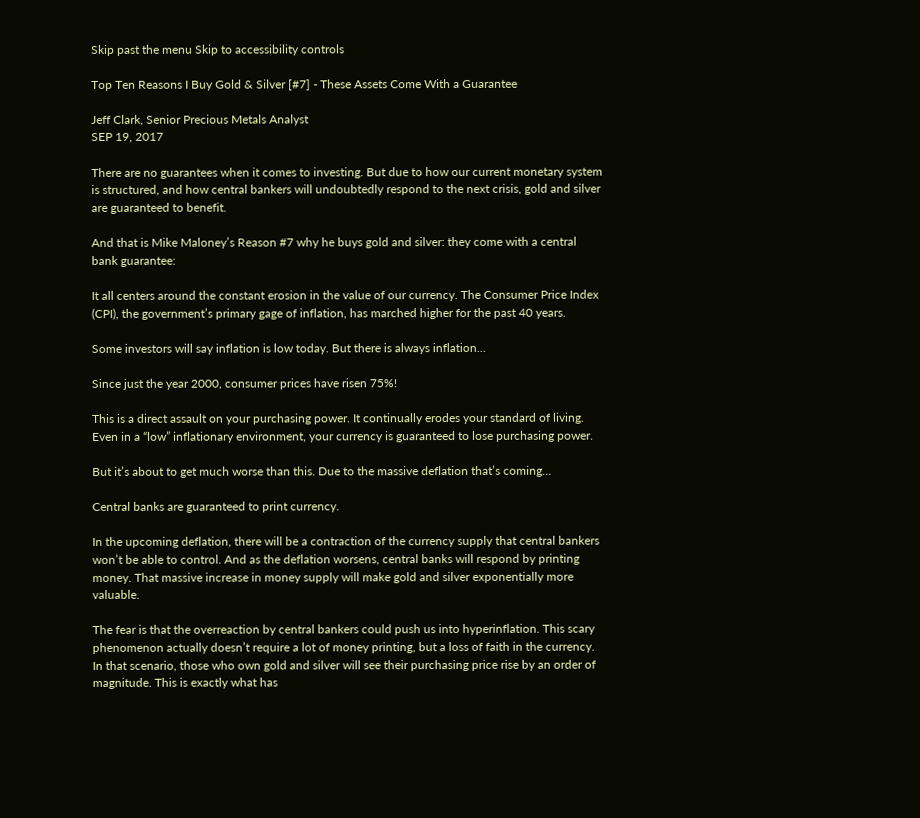Skip past the menu Skip to accessibility controls

Top Ten Reasons I Buy Gold & Silver [#7] - These Assets Come With a Guarantee

Jeff Clark, Senior Precious Metals Analyst
SEP 19, 2017

There are no guarantees when it comes to investing. But due to how our current monetary system is structured, and how central bankers will undoubtedly respond to the next crisis, gold and silver are guaranteed to benefit.

And that is Mike Maloney’s Reason #7 why he buys gold and silver: they come with a central bank guarantee:

It all centers around the constant erosion in the value of our currency. The Consumer Price Index (CPI), the government’s primary gage of inflation, has marched higher for the past 40 years.

Some investors will say inflation is low today. But there is always inflation…

Since just the year 2000, consumer prices have risen 75%!

This is a direct assault on your purchasing power. It continually erodes your standard of living. Even in a “low” inflationary environment, your currency is guaranteed to lose purchasing power.

But it’s about to get much worse than this. Due to the massive deflation that’s coming…

Central banks are guaranteed to print currency.

In the upcoming deflation, there will be a contraction of the currency supply that central bankers won’t be able to control. And as the deflation worsens, central banks will respond by printing money. That massive increase in money supply will make gold and silver exponentially more valuable.

The fear is that the overreaction by central bankers could push us into hyperinflation. This scary phenomenon actually doesn’t require a lot of money printing, but a loss of faith in the currency. In that scenario, those who own gold and silver will see their purchasing price rise by an order of magnitude. This is exactly what has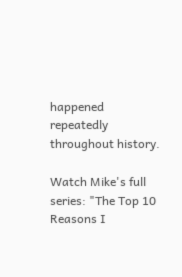happened repeatedly throughout history.

Watch Mike's full series: "The Top 10 Reasons I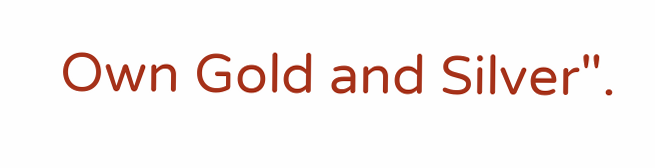Own Gold and Silver".